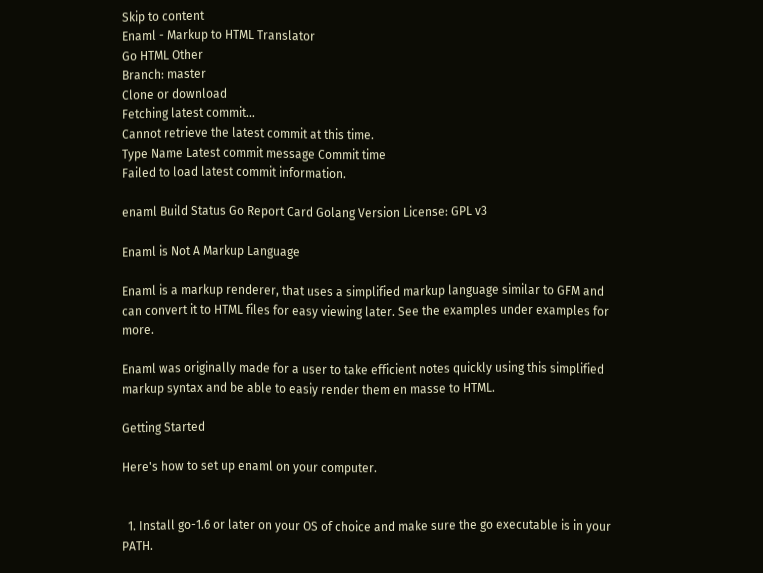Skip to content
Enaml - Markup to HTML Translator
Go HTML Other
Branch: master
Clone or download
Fetching latest commit…
Cannot retrieve the latest commit at this time.
Type Name Latest commit message Commit time
Failed to load latest commit information.

enaml Build Status Go Report Card Golang Version License: GPL v3

Enaml is Not A Markup Language

Enaml is a markup renderer, that uses a simplified markup language similar to GFM and can convert it to HTML files for easy viewing later. See the examples under examples for more.

Enaml was originally made for a user to take efficient notes quickly using this simplified markup syntax and be able to easiy render them en masse to HTML.

Getting Started

Here's how to set up enaml on your computer.


  1. Install go-1.6 or later on your OS of choice and make sure the go executable is in your PATH.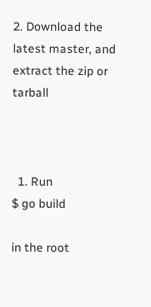2. Download the latest master, and extract the zip or tarball



  1. Run
$ go build

in the root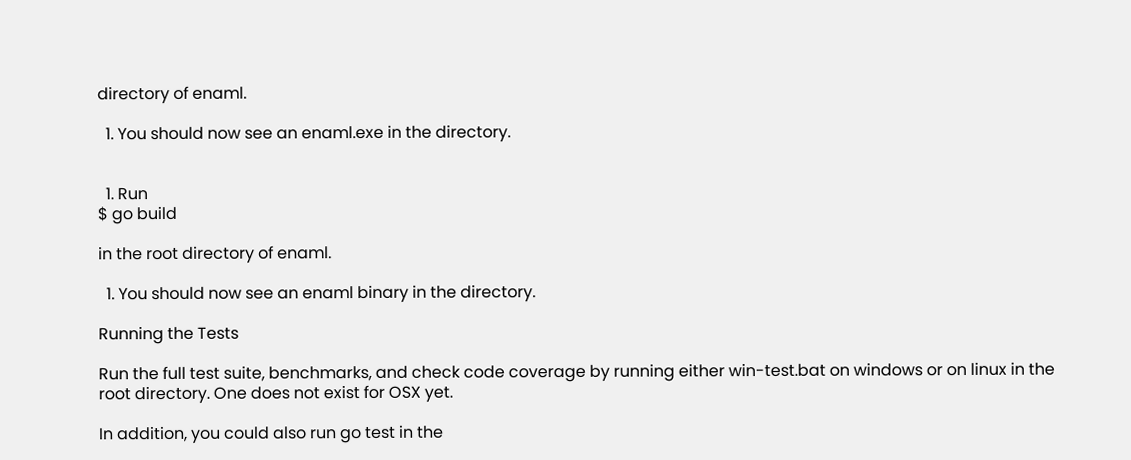directory of enaml.

  1. You should now see an enaml.exe in the directory.


  1. Run
$ go build

in the root directory of enaml.

  1. You should now see an enaml binary in the directory.

Running the Tests

Run the full test suite, benchmarks, and check code coverage by running either win-test.bat on windows or on linux in the root directory. One does not exist for OSX yet.

In addition, you could also run go test in the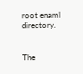root enaml directory.


The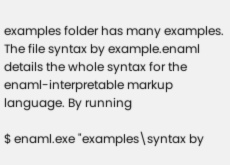examples folder has many examples. The file syntax by example.enaml details the whole syntax for the enaml-interpretable markup language. By running

$ enaml.exe "examples\syntax by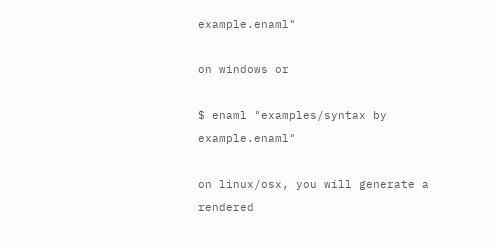example.enaml"

on windows or

$ enaml "examples/syntax by example.enaml"

on linux/osx, you will generate a rendered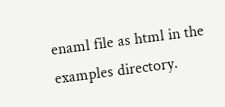enaml file as html in the examples directory.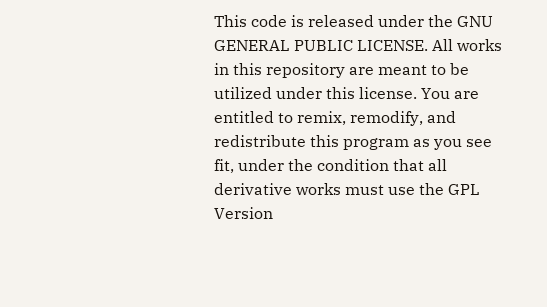This code is released under the GNU GENERAL PUBLIC LICENSE. All works in this repository are meant to be utilized under this license. You are entitled to remix, remodify, and redistribute this program as you see fit, under the condition that all derivative works must use the GPL Version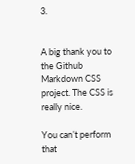3.


A big thank you to the Github Markdown CSS project. The CSS is really nice.

You can’t perform that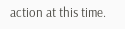action at this time.